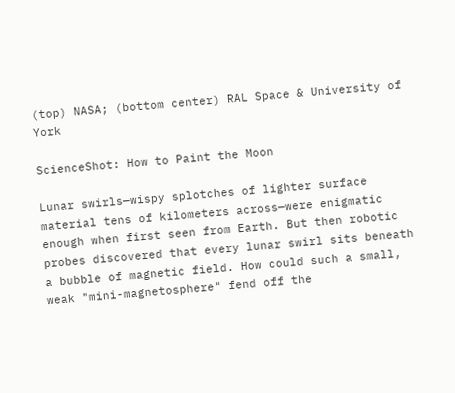(top) NASA; (bottom center) RAL Space & University of York

ScienceShot: How to Paint the Moon

Lunar swirls—wispy splotches of lighter surface material tens of kilometers across—were enigmatic enough when first seen from Earth. But then robotic probes discovered that every lunar swirl sits beneath a bubble of magnetic field. How could such a small, weak "mini-magnetosphere" fend off the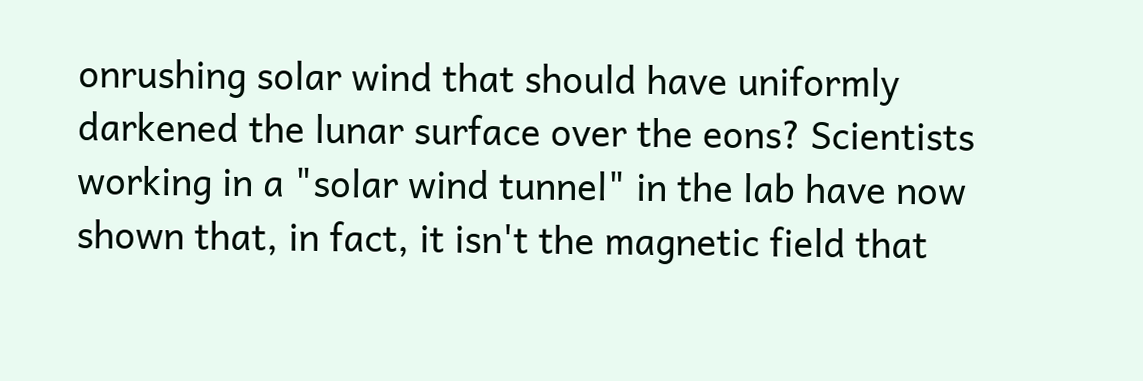onrushing solar wind that should have uniformly darkened the lunar surface over the eons? Scientists working in a "solar wind tunnel" in the lab have now shown that, in fact, it isn't the magnetic field that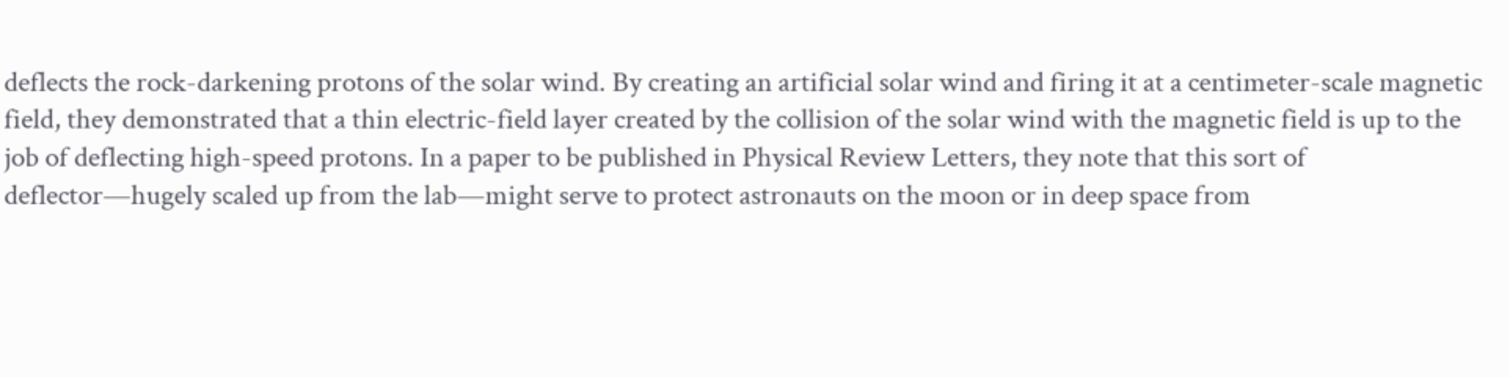deflects the rock-darkening protons of the solar wind. By creating an artificial solar wind and firing it at a centimeter-scale magnetic field, they demonstrated that a thin electric-field layer created by the collision of the solar wind with the magnetic field is up to the job of deflecting high-speed protons. In a paper to be published in Physical Review Letters, they note that this sort of deflector—hugely scaled up from the lab—might serve to protect astronauts on the moon or in deep space from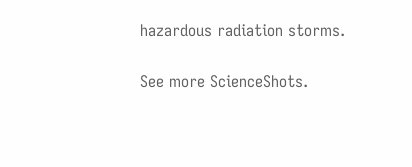hazardous radiation storms.

See more ScienceShots.